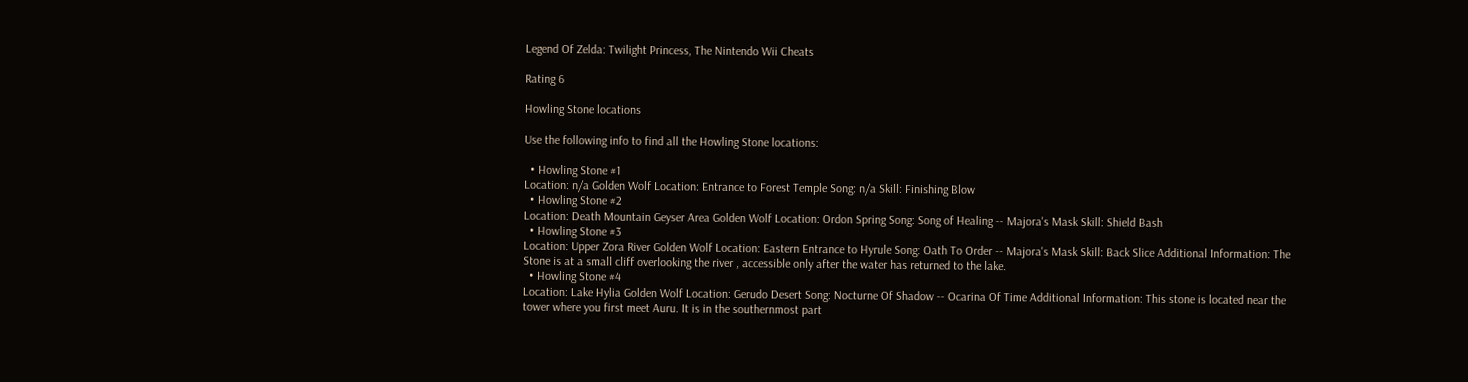Legend Of Zelda: Twilight Princess, The Nintendo Wii Cheats

Rating 6

Howling Stone locations

Use the following info to find all the Howling Stone locations:

  • Howling Stone #1
Location: n/a Golden Wolf Location: Entrance to Forest Temple Song: n/a Skill: Finishing Blow
  • Howling Stone #2
Location: Death Mountain Geyser Area Golden Wolf Location: Ordon Spring Song: Song of Healing -- Majora's Mask Skill: Shield Bash
  • Howling Stone #3
Location: Upper Zora River Golden Wolf Location: Eastern Entrance to Hyrule Song: Oath To Order -- Majora's Mask Skill: Back Slice Additional Information: The Stone is at a small cliff overlooking the river , accessible only after the water has returned to the lake.
  • Howling Stone #4
Location: Lake Hylia Golden Wolf Location: Gerudo Desert Song: Nocturne Of Shadow -- Ocarina Of Time Additional Information: This stone is located near the tower where you first meet Auru. It is in the southernmost part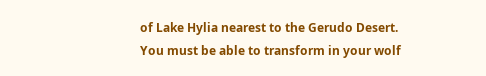of Lake Hylia nearest to the Gerudo Desert. You must be able to transform in your wolf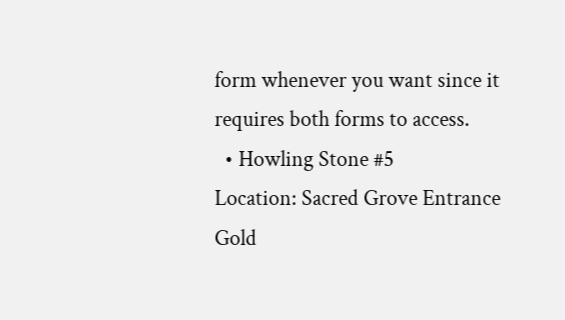form whenever you want since it requires both forms to access.
  • Howling Stone #5
Location: Sacred Grove Entrance Gold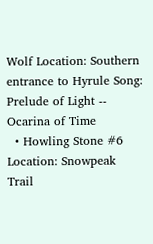Wolf Location: Southern entrance to Hyrule Song: Prelude of Light -- Ocarina of Time
  • Howling Stone #6
Location: Snowpeak Trail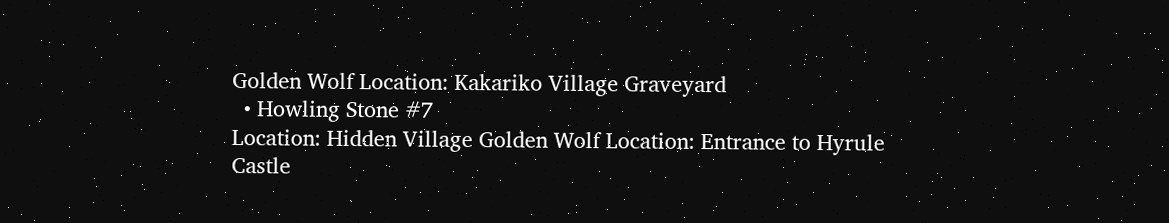Golden Wolf Location: Kakariko Village Graveyard
  • Howling Stone #7
Location: Hidden Village Golden Wolf Location: Entrance to Hyrule Castle